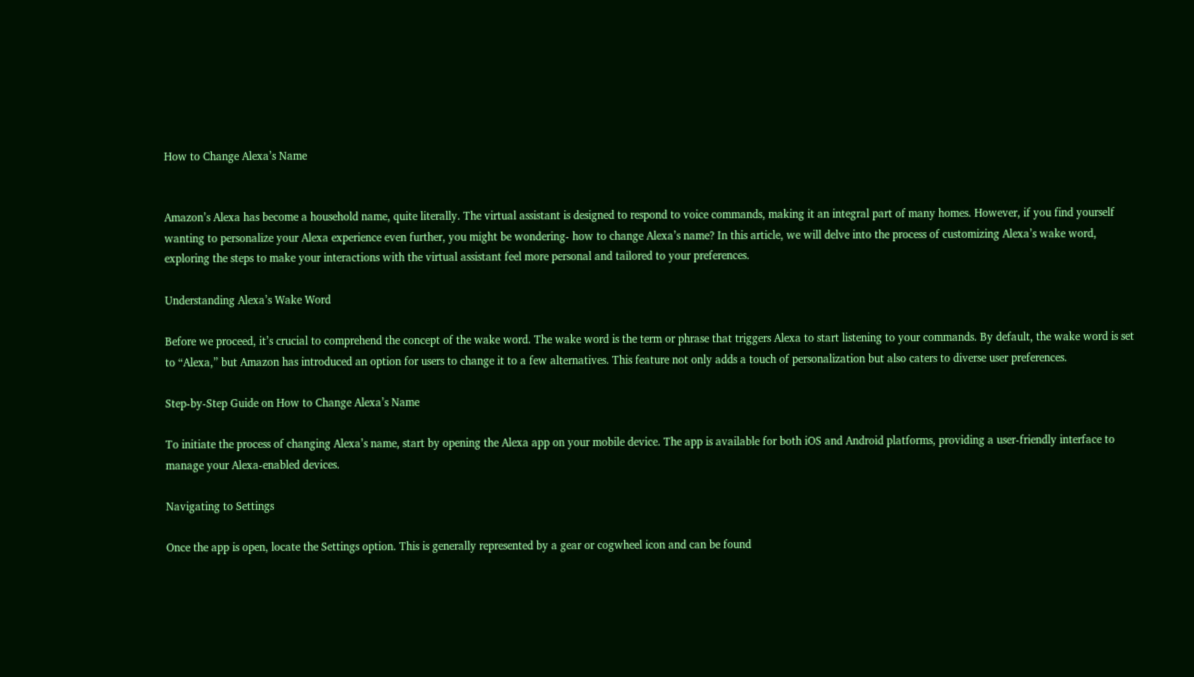How to Change Alexa’s Name


Amazon’s Alexa has become a household name, quite literally. The virtual assistant is designed to respond to voice commands, making it an integral part of many homes. However, if you find yourself wanting to personalize your Alexa experience even further, you might be wondering- how to change Alexa’s name? In this article, we will delve into the process of customizing Alexa’s wake word, exploring the steps to make your interactions with the virtual assistant feel more personal and tailored to your preferences.

Understanding Alexa’s Wake Word

Before we proceed, it’s crucial to comprehend the concept of the wake word. The wake word is the term or phrase that triggers Alexa to start listening to your commands. By default, the wake word is set to “Alexa,” but Amazon has introduced an option for users to change it to a few alternatives. This feature not only adds a touch of personalization but also caters to diverse user preferences.

Step-by-Step Guide on How to Change Alexa’s Name

To initiate the process of changing Alexa’s name, start by opening the Alexa app on your mobile device. The app is available for both iOS and Android platforms, providing a user-friendly interface to manage your Alexa-enabled devices.

Navigating to Settings

Once the app is open, locate the Settings option. This is generally represented by a gear or cogwheel icon and can be found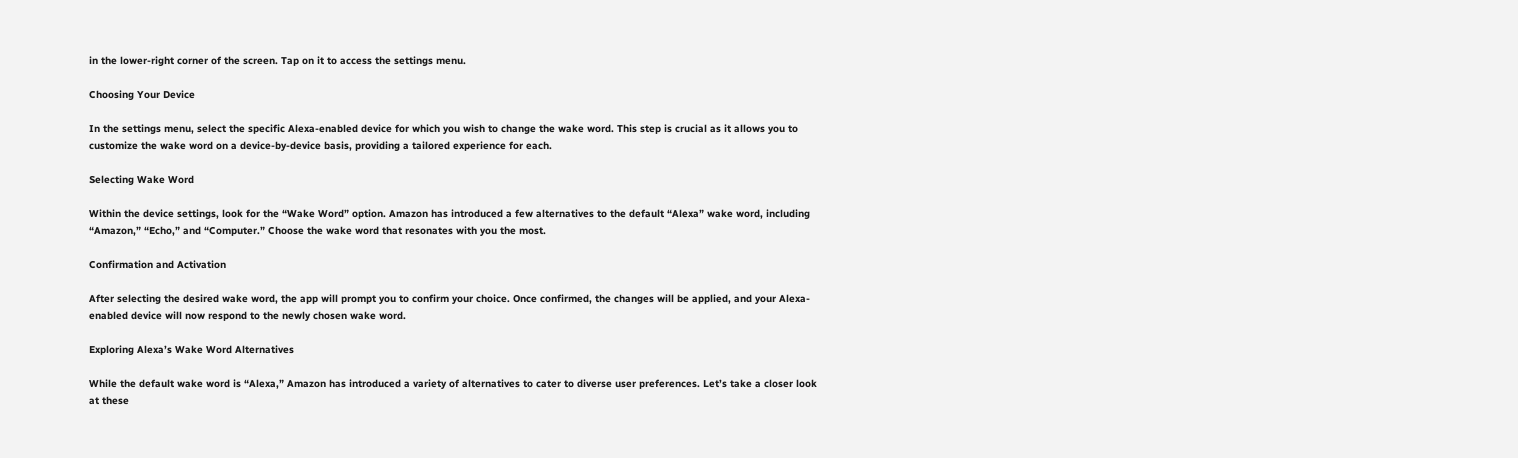in the lower-right corner of the screen. Tap on it to access the settings menu.

Choosing Your Device

In the settings menu, select the specific Alexa-enabled device for which you wish to change the wake word. This step is crucial as it allows you to customize the wake word on a device-by-device basis, providing a tailored experience for each.

Selecting Wake Word

Within the device settings, look for the “Wake Word” option. Amazon has introduced a few alternatives to the default “Alexa” wake word, including “Amazon,” “Echo,” and “Computer.” Choose the wake word that resonates with you the most.

Confirmation and Activation

After selecting the desired wake word, the app will prompt you to confirm your choice. Once confirmed, the changes will be applied, and your Alexa-enabled device will now respond to the newly chosen wake word.

Exploring Alexa’s Wake Word Alternatives

While the default wake word is “Alexa,” Amazon has introduced a variety of alternatives to cater to diverse user preferences. Let’s take a closer look at these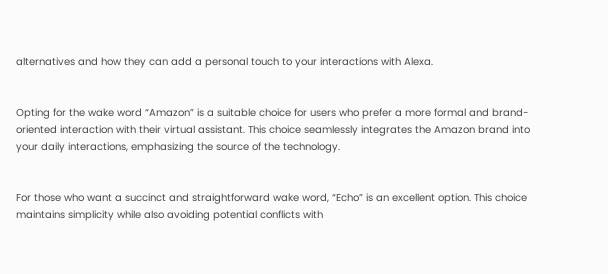alternatives and how they can add a personal touch to your interactions with Alexa.


Opting for the wake word “Amazon” is a suitable choice for users who prefer a more formal and brand-oriented interaction with their virtual assistant. This choice seamlessly integrates the Amazon brand into your daily interactions, emphasizing the source of the technology.


For those who want a succinct and straightforward wake word, “Echo” is an excellent option. This choice maintains simplicity while also avoiding potential conflicts with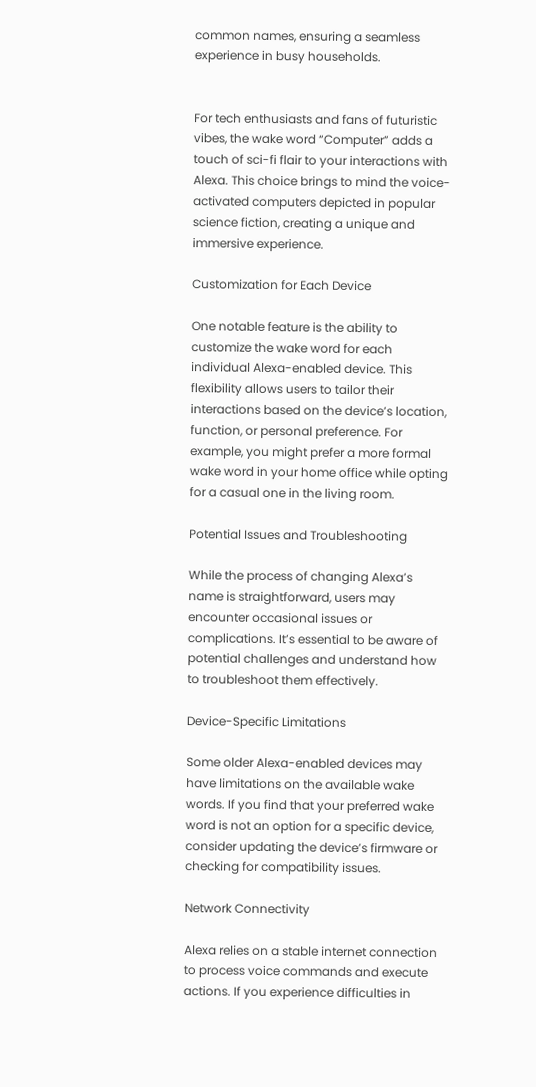common names, ensuring a seamless experience in busy households.


For tech enthusiasts and fans of futuristic vibes, the wake word “Computer” adds a touch of sci-fi flair to your interactions with Alexa. This choice brings to mind the voice-activated computers depicted in popular science fiction, creating a unique and immersive experience.

Customization for Each Device

One notable feature is the ability to customize the wake word for each individual Alexa-enabled device. This flexibility allows users to tailor their interactions based on the device’s location, function, or personal preference. For example, you might prefer a more formal wake word in your home office while opting for a casual one in the living room.

Potential Issues and Troubleshooting

While the process of changing Alexa’s name is straightforward, users may encounter occasional issues or complications. It’s essential to be aware of potential challenges and understand how to troubleshoot them effectively.

Device-Specific Limitations

Some older Alexa-enabled devices may have limitations on the available wake words. If you find that your preferred wake word is not an option for a specific device, consider updating the device’s firmware or checking for compatibility issues.

Network Connectivity

Alexa relies on a stable internet connection to process voice commands and execute actions. If you experience difficulties in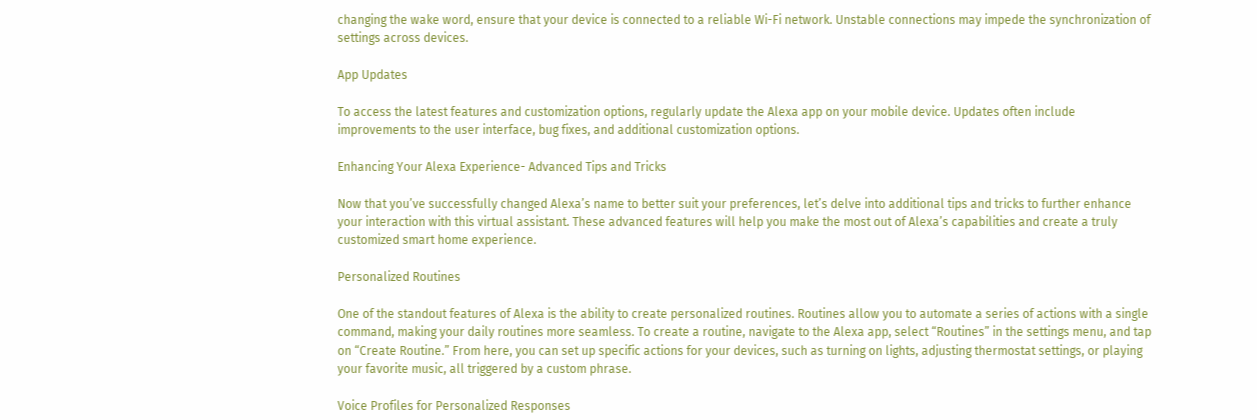changing the wake word, ensure that your device is connected to a reliable Wi-Fi network. Unstable connections may impede the synchronization of settings across devices.

App Updates

To access the latest features and customization options, regularly update the Alexa app on your mobile device. Updates often include improvements to the user interface, bug fixes, and additional customization options.

Enhancing Your Alexa Experience- Advanced Tips and Tricks

Now that you’ve successfully changed Alexa’s name to better suit your preferences, let’s delve into additional tips and tricks to further enhance your interaction with this virtual assistant. These advanced features will help you make the most out of Alexa’s capabilities and create a truly customized smart home experience.

Personalized Routines

One of the standout features of Alexa is the ability to create personalized routines. Routines allow you to automate a series of actions with a single command, making your daily routines more seamless. To create a routine, navigate to the Alexa app, select “Routines” in the settings menu, and tap on “Create Routine.” From here, you can set up specific actions for your devices, such as turning on lights, adjusting thermostat settings, or playing your favorite music, all triggered by a custom phrase.

Voice Profiles for Personalized Responses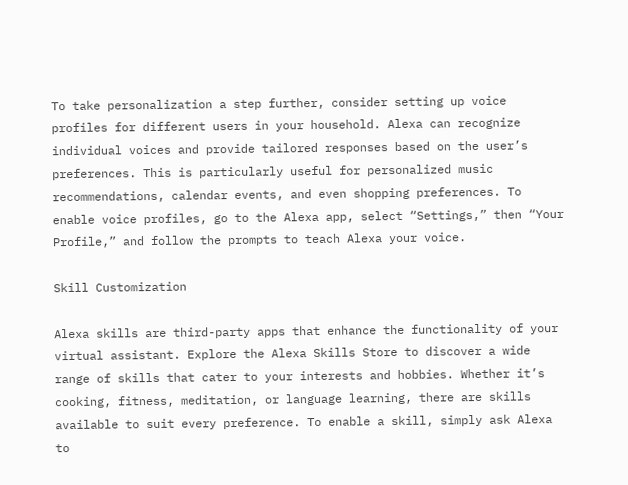To take personalization a step further, consider setting up voice profiles for different users in your household. Alexa can recognize individual voices and provide tailored responses based on the user’s preferences. This is particularly useful for personalized music recommendations, calendar events, and even shopping preferences. To enable voice profiles, go to the Alexa app, select “Settings,” then “Your Profile,” and follow the prompts to teach Alexa your voice.

Skill Customization

Alexa skills are third-party apps that enhance the functionality of your virtual assistant. Explore the Alexa Skills Store to discover a wide range of skills that cater to your interests and hobbies. Whether it’s cooking, fitness, meditation, or language learning, there are skills available to suit every preference. To enable a skill, simply ask Alexa to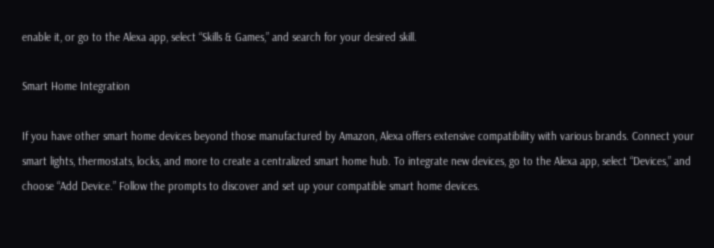enable it, or go to the Alexa app, select “Skills & Games,” and search for your desired skill.

Smart Home Integration

If you have other smart home devices beyond those manufactured by Amazon, Alexa offers extensive compatibility with various brands. Connect your smart lights, thermostats, locks, and more to create a centralized smart home hub. To integrate new devices, go to the Alexa app, select “Devices,” and choose “Add Device.” Follow the prompts to discover and set up your compatible smart home devices.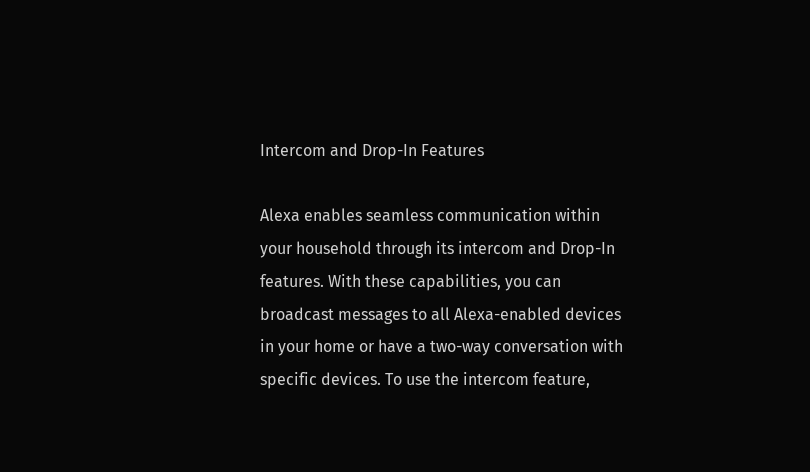Intercom and Drop-In Features

Alexa enables seamless communication within your household through its intercom and Drop-In features. With these capabilities, you can broadcast messages to all Alexa-enabled devices in your home or have a two-way conversation with specific devices. To use the intercom feature,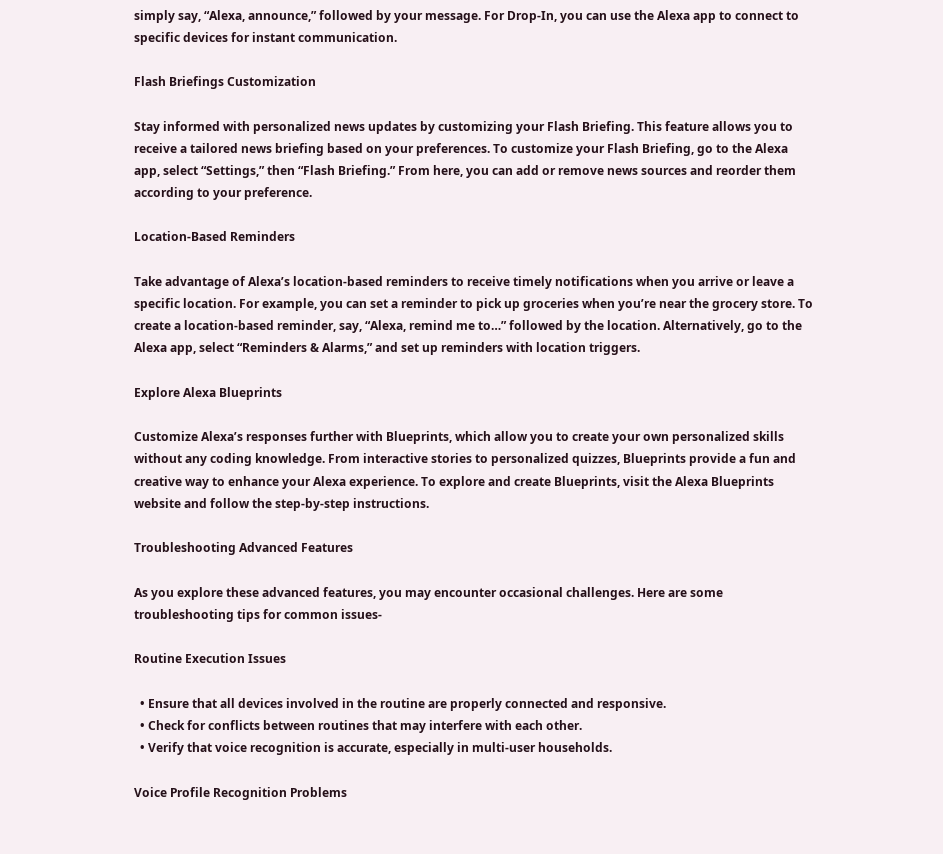simply say, “Alexa, announce,” followed by your message. For Drop-In, you can use the Alexa app to connect to specific devices for instant communication.

Flash Briefings Customization

Stay informed with personalized news updates by customizing your Flash Briefing. This feature allows you to receive a tailored news briefing based on your preferences. To customize your Flash Briefing, go to the Alexa app, select “Settings,” then “Flash Briefing.” From here, you can add or remove news sources and reorder them according to your preference.

Location-Based Reminders

Take advantage of Alexa’s location-based reminders to receive timely notifications when you arrive or leave a specific location. For example, you can set a reminder to pick up groceries when you’re near the grocery store. To create a location-based reminder, say, “Alexa, remind me to…” followed by the location. Alternatively, go to the Alexa app, select “Reminders & Alarms,” and set up reminders with location triggers.

Explore Alexa Blueprints

Customize Alexa’s responses further with Blueprints, which allow you to create your own personalized skills without any coding knowledge. From interactive stories to personalized quizzes, Blueprints provide a fun and creative way to enhance your Alexa experience. To explore and create Blueprints, visit the Alexa Blueprints website and follow the step-by-step instructions.

Troubleshooting Advanced Features

As you explore these advanced features, you may encounter occasional challenges. Here are some troubleshooting tips for common issues-

Routine Execution Issues

  • Ensure that all devices involved in the routine are properly connected and responsive.
  • Check for conflicts between routines that may interfere with each other.
  • Verify that voice recognition is accurate, especially in multi-user households.

Voice Profile Recognition Problems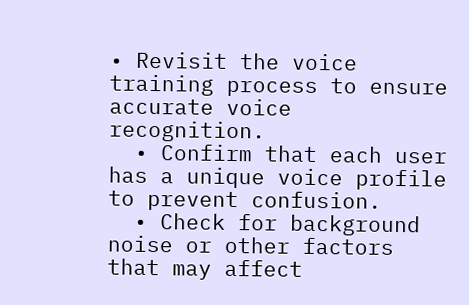• Revisit the voice training process to ensure accurate voice recognition.
  • Confirm that each user has a unique voice profile to prevent confusion.
  • Check for background noise or other factors that may affect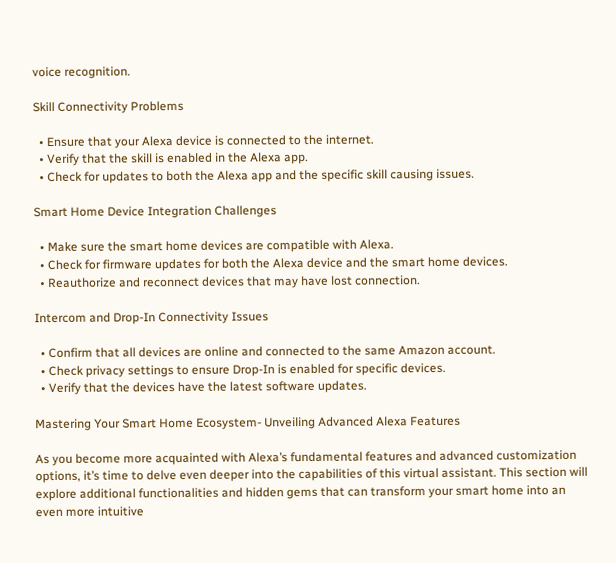voice recognition.

Skill Connectivity Problems

  • Ensure that your Alexa device is connected to the internet.
  • Verify that the skill is enabled in the Alexa app.
  • Check for updates to both the Alexa app and the specific skill causing issues.

Smart Home Device Integration Challenges

  • Make sure the smart home devices are compatible with Alexa.
  • Check for firmware updates for both the Alexa device and the smart home devices.
  • Reauthorize and reconnect devices that may have lost connection.

Intercom and Drop-In Connectivity Issues

  • Confirm that all devices are online and connected to the same Amazon account.
  • Check privacy settings to ensure Drop-In is enabled for specific devices.
  • Verify that the devices have the latest software updates.

Mastering Your Smart Home Ecosystem- Unveiling Advanced Alexa Features

As you become more acquainted with Alexa’s fundamental features and advanced customization options, it’s time to delve even deeper into the capabilities of this virtual assistant. This section will explore additional functionalities and hidden gems that can transform your smart home into an even more intuitive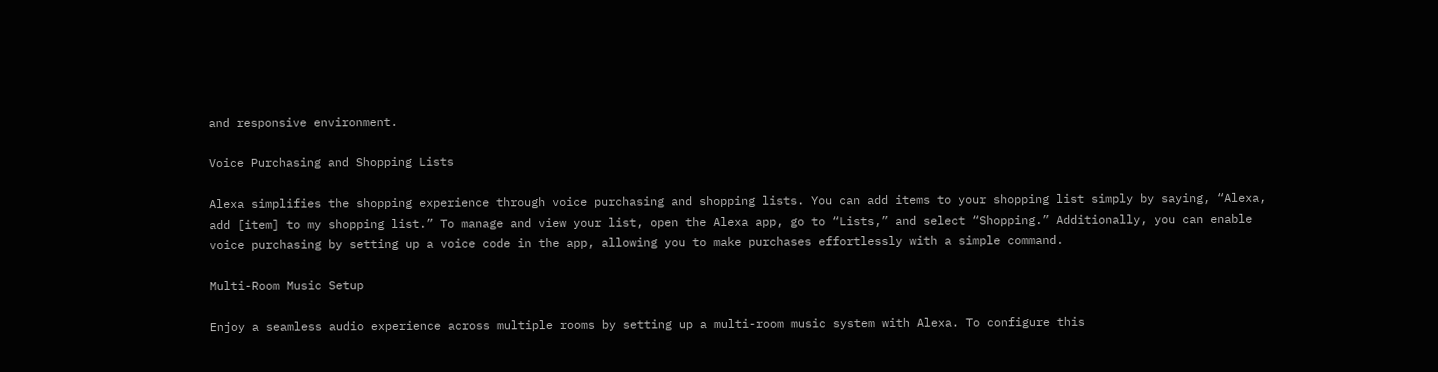and responsive environment.

Voice Purchasing and Shopping Lists

Alexa simplifies the shopping experience through voice purchasing and shopping lists. You can add items to your shopping list simply by saying, “Alexa, add [item] to my shopping list.” To manage and view your list, open the Alexa app, go to “Lists,” and select “Shopping.” Additionally, you can enable voice purchasing by setting up a voice code in the app, allowing you to make purchases effortlessly with a simple command.

Multi-Room Music Setup

Enjoy a seamless audio experience across multiple rooms by setting up a multi-room music system with Alexa. To configure this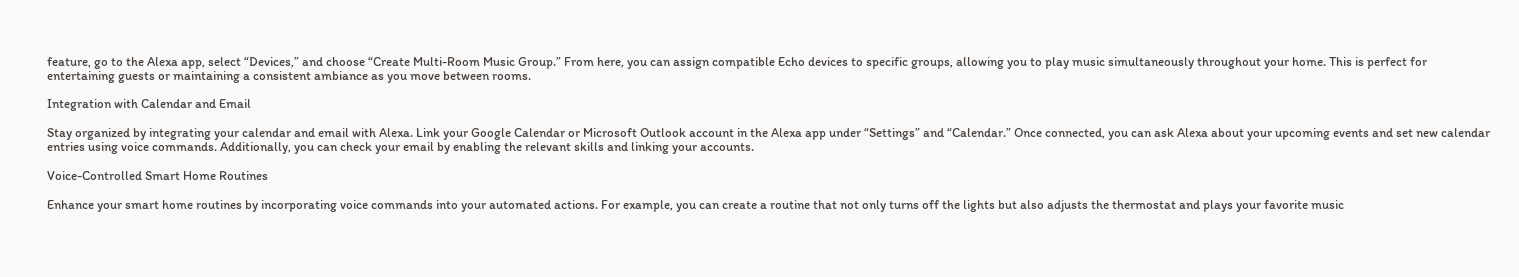feature, go to the Alexa app, select “Devices,” and choose “Create Multi-Room Music Group.” From here, you can assign compatible Echo devices to specific groups, allowing you to play music simultaneously throughout your home. This is perfect for entertaining guests or maintaining a consistent ambiance as you move between rooms.

Integration with Calendar and Email

Stay organized by integrating your calendar and email with Alexa. Link your Google Calendar or Microsoft Outlook account in the Alexa app under “Settings” and “Calendar.” Once connected, you can ask Alexa about your upcoming events and set new calendar entries using voice commands. Additionally, you can check your email by enabling the relevant skills and linking your accounts.

Voice-Controlled Smart Home Routines

Enhance your smart home routines by incorporating voice commands into your automated actions. For example, you can create a routine that not only turns off the lights but also adjusts the thermostat and plays your favorite music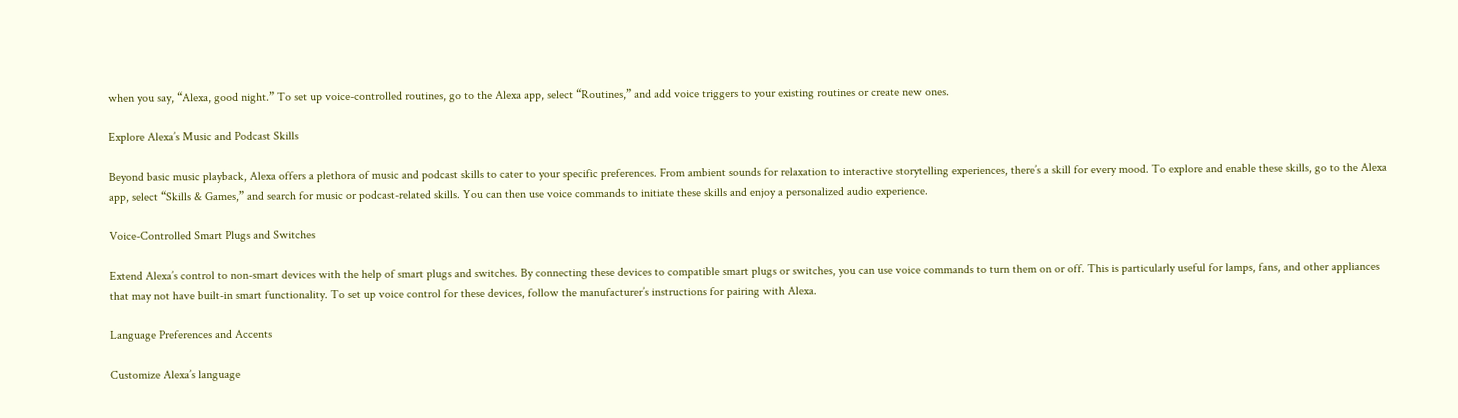when you say, “Alexa, good night.” To set up voice-controlled routines, go to the Alexa app, select “Routines,” and add voice triggers to your existing routines or create new ones.

Explore Alexa’s Music and Podcast Skills

Beyond basic music playback, Alexa offers a plethora of music and podcast skills to cater to your specific preferences. From ambient sounds for relaxation to interactive storytelling experiences, there’s a skill for every mood. To explore and enable these skills, go to the Alexa app, select “Skills & Games,” and search for music or podcast-related skills. You can then use voice commands to initiate these skills and enjoy a personalized audio experience.

Voice-Controlled Smart Plugs and Switches

Extend Alexa’s control to non-smart devices with the help of smart plugs and switches. By connecting these devices to compatible smart plugs or switches, you can use voice commands to turn them on or off. This is particularly useful for lamps, fans, and other appliances that may not have built-in smart functionality. To set up voice control for these devices, follow the manufacturer’s instructions for pairing with Alexa.

Language Preferences and Accents

Customize Alexa’s language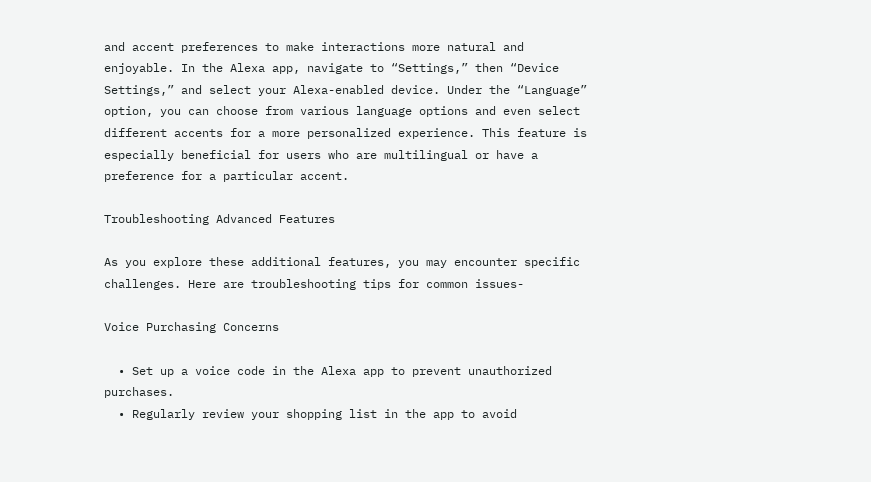and accent preferences to make interactions more natural and enjoyable. In the Alexa app, navigate to “Settings,” then “Device Settings,” and select your Alexa-enabled device. Under the “Language” option, you can choose from various language options and even select different accents for a more personalized experience. This feature is especially beneficial for users who are multilingual or have a preference for a particular accent.

Troubleshooting Advanced Features

As you explore these additional features, you may encounter specific challenges. Here are troubleshooting tips for common issues-

Voice Purchasing Concerns

  • Set up a voice code in the Alexa app to prevent unauthorized purchases.
  • Regularly review your shopping list in the app to avoid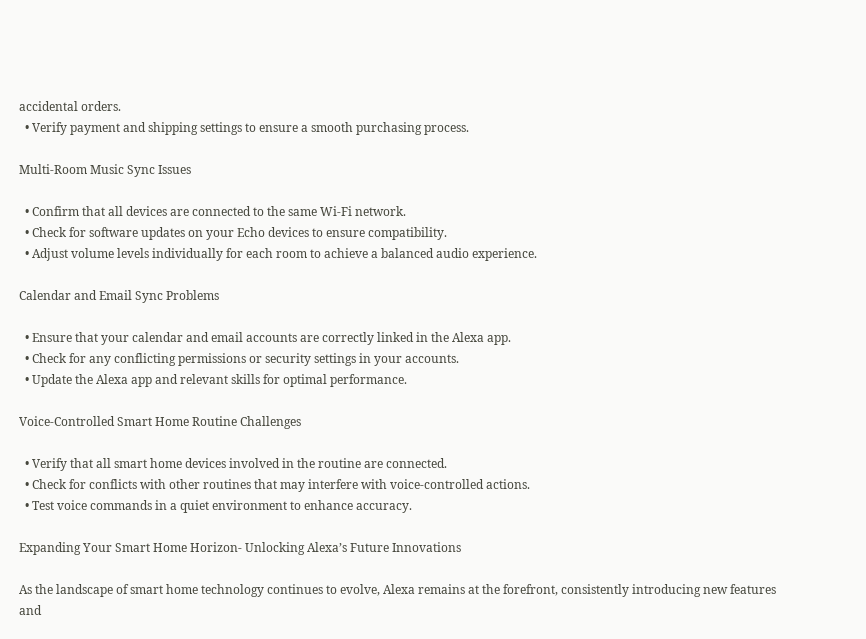accidental orders.
  • Verify payment and shipping settings to ensure a smooth purchasing process.

Multi-Room Music Sync Issues

  • Confirm that all devices are connected to the same Wi-Fi network.
  • Check for software updates on your Echo devices to ensure compatibility.
  • Adjust volume levels individually for each room to achieve a balanced audio experience.

Calendar and Email Sync Problems

  • Ensure that your calendar and email accounts are correctly linked in the Alexa app.
  • Check for any conflicting permissions or security settings in your accounts.
  • Update the Alexa app and relevant skills for optimal performance.

Voice-Controlled Smart Home Routine Challenges

  • Verify that all smart home devices involved in the routine are connected.
  • Check for conflicts with other routines that may interfere with voice-controlled actions.
  • Test voice commands in a quiet environment to enhance accuracy.

Expanding Your Smart Home Horizon- Unlocking Alexa’s Future Innovations

As the landscape of smart home technology continues to evolve, Alexa remains at the forefront, consistently introducing new features and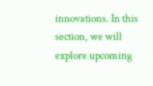innovations. In this section, we will explore upcoming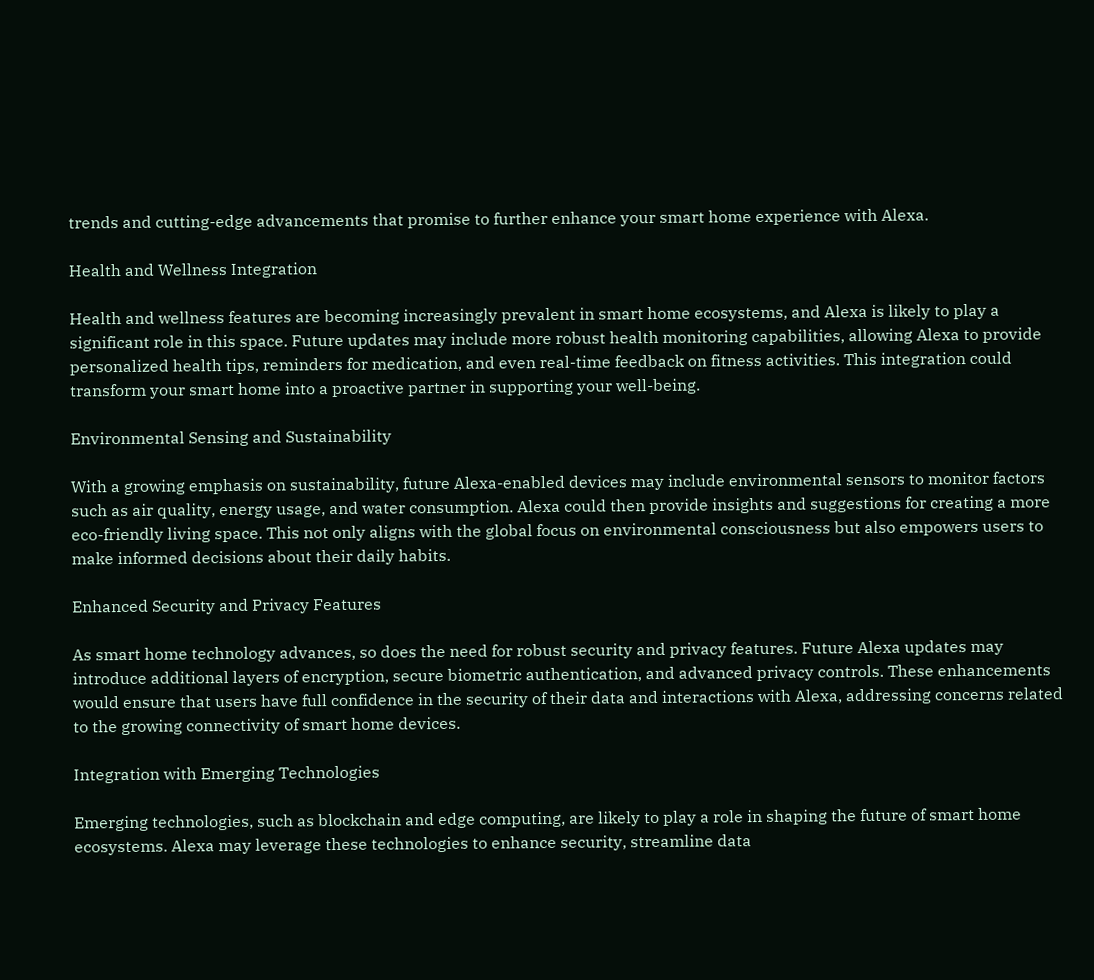trends and cutting-edge advancements that promise to further enhance your smart home experience with Alexa.

Health and Wellness Integration

Health and wellness features are becoming increasingly prevalent in smart home ecosystems, and Alexa is likely to play a significant role in this space. Future updates may include more robust health monitoring capabilities, allowing Alexa to provide personalized health tips, reminders for medication, and even real-time feedback on fitness activities. This integration could transform your smart home into a proactive partner in supporting your well-being.

Environmental Sensing and Sustainability

With a growing emphasis on sustainability, future Alexa-enabled devices may include environmental sensors to monitor factors such as air quality, energy usage, and water consumption. Alexa could then provide insights and suggestions for creating a more eco-friendly living space. This not only aligns with the global focus on environmental consciousness but also empowers users to make informed decisions about their daily habits.

Enhanced Security and Privacy Features

As smart home technology advances, so does the need for robust security and privacy features. Future Alexa updates may introduce additional layers of encryption, secure biometric authentication, and advanced privacy controls. These enhancements would ensure that users have full confidence in the security of their data and interactions with Alexa, addressing concerns related to the growing connectivity of smart home devices.

Integration with Emerging Technologies

Emerging technologies, such as blockchain and edge computing, are likely to play a role in shaping the future of smart home ecosystems. Alexa may leverage these technologies to enhance security, streamline data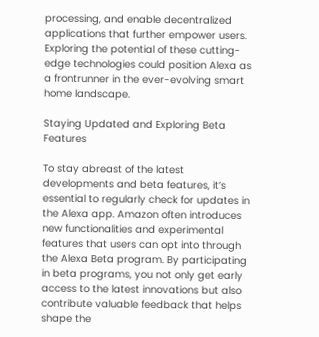processing, and enable decentralized applications that further empower users. Exploring the potential of these cutting-edge technologies could position Alexa as a frontrunner in the ever-evolving smart home landscape.

Staying Updated and Exploring Beta Features

To stay abreast of the latest developments and beta features, it’s essential to regularly check for updates in the Alexa app. Amazon often introduces new functionalities and experimental features that users can opt into through the Alexa Beta program. By participating in beta programs, you not only get early access to the latest innovations but also contribute valuable feedback that helps shape the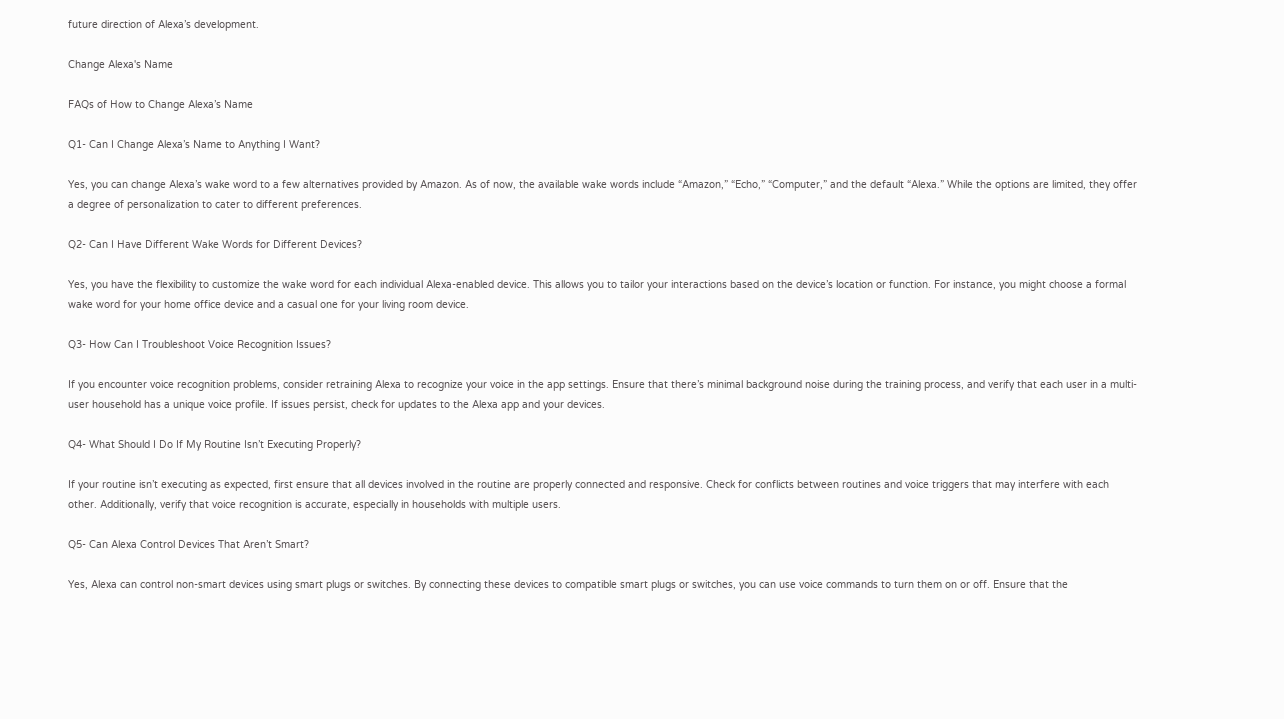future direction of Alexa’s development.

Change Alexa's Name

FAQs of How to Change Alexa’s Name

Q1- Can I Change Alexa’s Name to Anything I Want?

Yes, you can change Alexa’s wake word to a few alternatives provided by Amazon. As of now, the available wake words include “Amazon,” “Echo,” “Computer,” and the default “Alexa.” While the options are limited, they offer a degree of personalization to cater to different preferences.

Q2- Can I Have Different Wake Words for Different Devices?

Yes, you have the flexibility to customize the wake word for each individual Alexa-enabled device. This allows you to tailor your interactions based on the device’s location or function. For instance, you might choose a formal wake word for your home office device and a casual one for your living room device.

Q3- How Can I Troubleshoot Voice Recognition Issues?

If you encounter voice recognition problems, consider retraining Alexa to recognize your voice in the app settings. Ensure that there’s minimal background noise during the training process, and verify that each user in a multi-user household has a unique voice profile. If issues persist, check for updates to the Alexa app and your devices.

Q4- What Should I Do If My Routine Isn’t Executing Properly?

If your routine isn’t executing as expected, first ensure that all devices involved in the routine are properly connected and responsive. Check for conflicts between routines and voice triggers that may interfere with each other. Additionally, verify that voice recognition is accurate, especially in households with multiple users.

Q5- Can Alexa Control Devices That Aren’t Smart?

Yes, Alexa can control non-smart devices using smart plugs or switches. By connecting these devices to compatible smart plugs or switches, you can use voice commands to turn them on or off. Ensure that the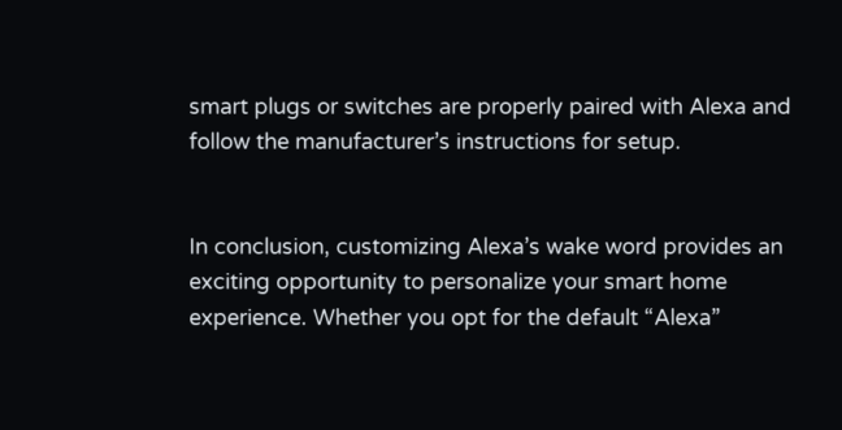smart plugs or switches are properly paired with Alexa and follow the manufacturer’s instructions for setup.


In conclusion, customizing Alexa’s wake word provides an exciting opportunity to personalize your smart home experience. Whether you opt for the default “Alexa”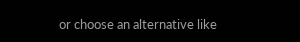or choose an alternative like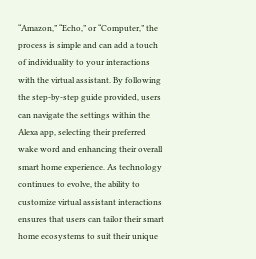“Amazon,” “Echo,” or “Computer,” the process is simple and can add a touch of individuality to your interactions with the virtual assistant. By following the step-by-step guide provided, users can navigate the settings within the Alexa app, selecting their preferred wake word and enhancing their overall smart home experience. As technology continues to evolve, the ability to customize virtual assistant interactions ensures that users can tailor their smart home ecosystems to suit their unique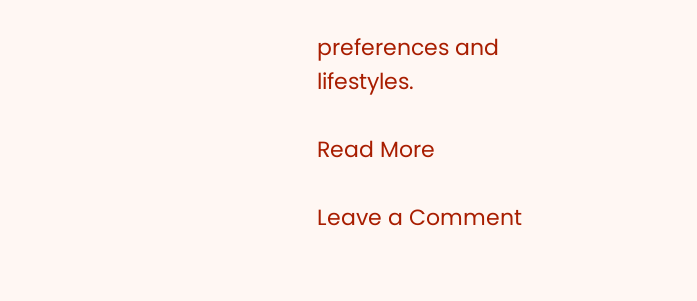preferences and lifestyles.

Read More

Leave a Comment